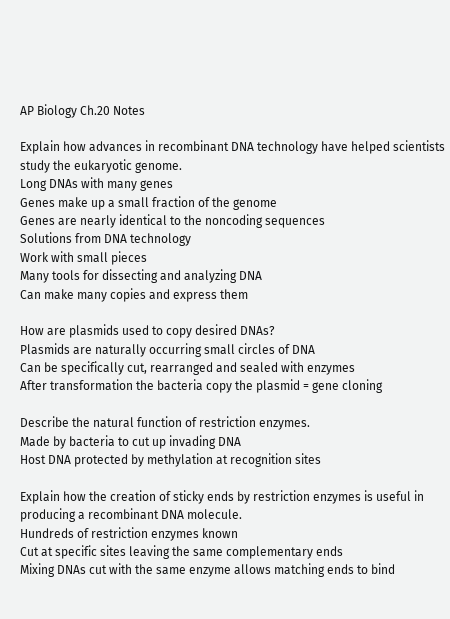AP Biology Ch.20 Notes

Explain how advances in recombinant DNA technology have helped scientists study the eukaryotic genome.
Long DNAs with many genes
Genes make up a small fraction of the genome
Genes are nearly identical to the noncoding sequences
Solutions from DNA technology
Work with small pieces
Many tools for dissecting and analyzing DNA
Can make many copies and express them

How are plasmids used to copy desired DNAs?
Plasmids are naturally occurring small circles of DNA
Can be specifically cut, rearranged and sealed with enzymes
After transformation the bacteria copy the plasmid = gene cloning

Describe the natural function of restriction enzymes.
Made by bacteria to cut up invading DNA
Host DNA protected by methylation at recognition sites

Explain how the creation of sticky ends by restriction enzymes is useful in producing a recombinant DNA molecule.
Hundreds of restriction enzymes known
Cut at specific sites leaving the same complementary ends
Mixing DNAs cut with the same enzyme allows matching ends to bind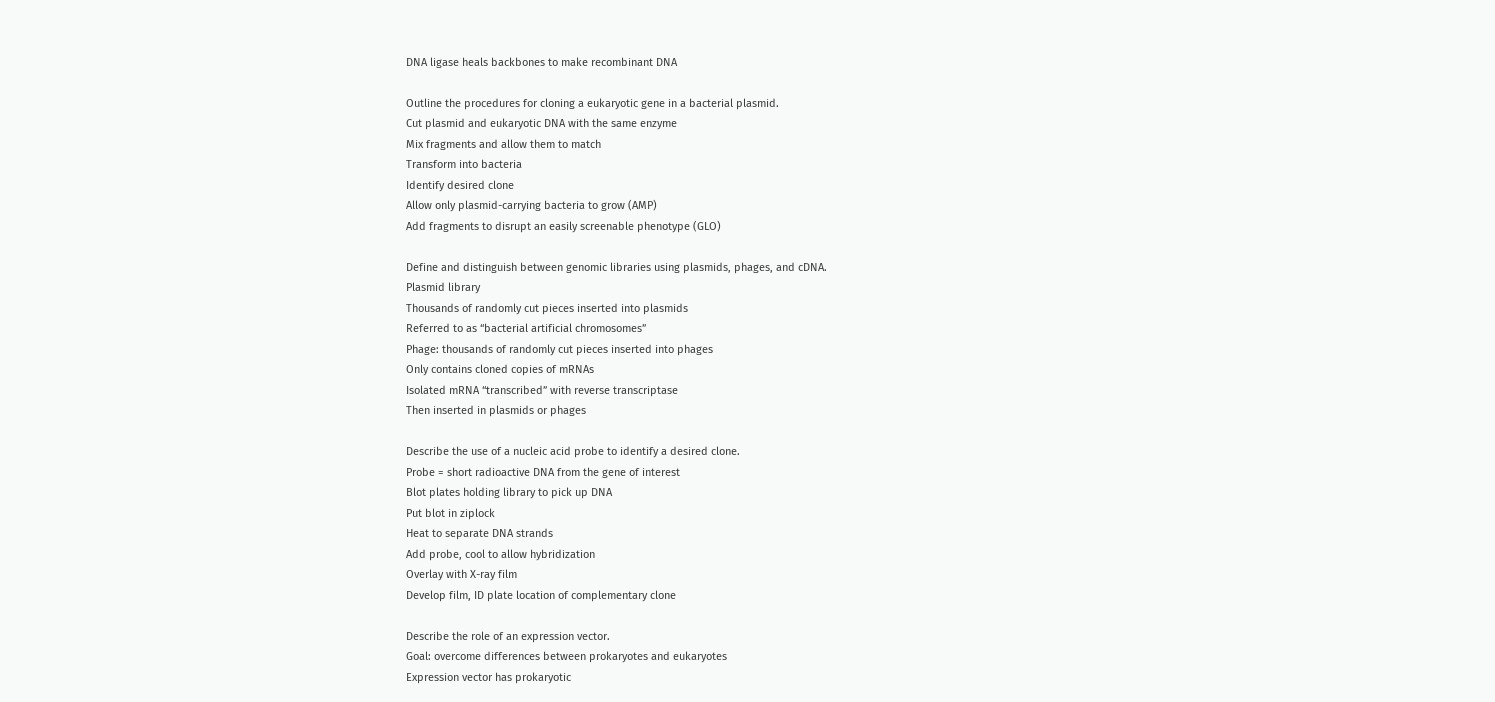DNA ligase heals backbones to make recombinant DNA

Outline the procedures for cloning a eukaryotic gene in a bacterial plasmid.
Cut plasmid and eukaryotic DNA with the same enzyme
Mix fragments and allow them to match
Transform into bacteria
Identify desired clone
Allow only plasmid-carrying bacteria to grow (AMP)
Add fragments to disrupt an easily screenable phenotype (GLO)

Define and distinguish between genomic libraries using plasmids, phages, and cDNA.
Plasmid library
Thousands of randomly cut pieces inserted into plasmids
Referred to as “bacterial artificial chromosomes”
Phage: thousands of randomly cut pieces inserted into phages
Only contains cloned copies of mRNAs
Isolated mRNA “transcribed” with reverse transcriptase
Then inserted in plasmids or phages

Describe the use of a nucleic acid probe to identify a desired clone.
Probe = short radioactive DNA from the gene of interest
Blot plates holding library to pick up DNA
Put blot in ziplock
Heat to separate DNA strands
Add probe, cool to allow hybridization
Overlay with X-ray film
Develop film, ID plate location of complementary clone

Describe the role of an expression vector.
Goal: overcome differences between prokaryotes and eukaryotes
Expression vector has prokaryotic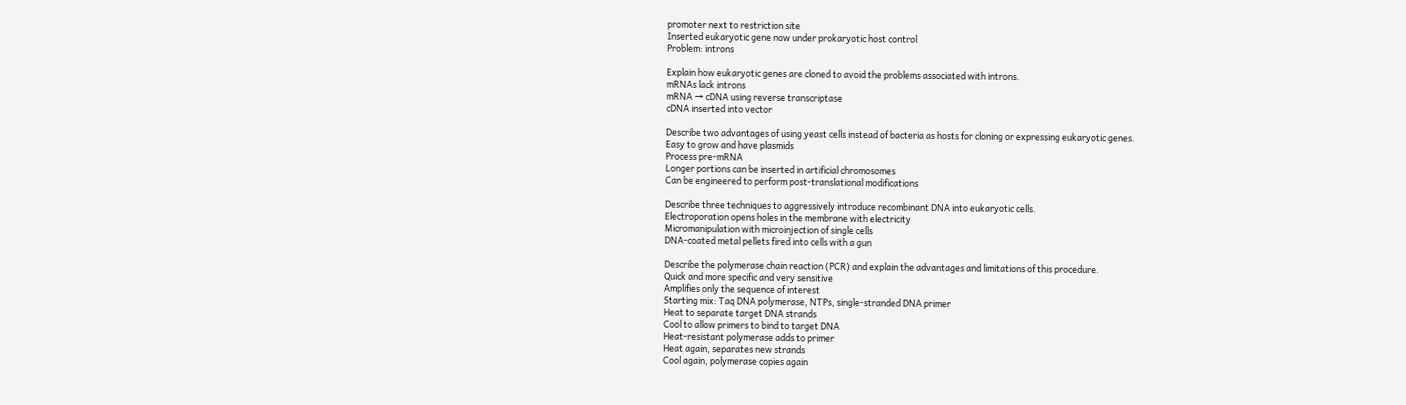promoter next to restriction site
Inserted eukaryotic gene now under prokaryotic host control
Problem: introns

Explain how eukaryotic genes are cloned to avoid the problems associated with introns.
mRNAs lack introns
mRNA → cDNA using reverse transcriptase
cDNA inserted into vector

Describe two advantages of using yeast cells instead of bacteria as hosts for cloning or expressing eukaryotic genes.
Easy to grow and have plasmids
Process pre-mRNA
Longer portions can be inserted in artificial chromosomes
Can be engineered to perform post-translational modifications

Describe three techniques to aggressively introduce recombinant DNA into eukaryotic cells.
Electroporation opens holes in the membrane with electricity
Micromanipulation with microinjection of single cells
DNA-coated metal pellets fired into cells with a gun

Describe the polymerase chain reaction (PCR) and explain the advantages and limitations of this procedure.
Quick and more specific and very sensitive
Amplifies only the sequence of interest
Starting mix: Taq DNA polymerase, NTPs, single-stranded DNA primer
Heat to separate target DNA strands
Cool to allow primers to bind to target DNA
Heat-resistant polymerase adds to primer
Heat again, separates new strands
Cool again, polymerase copies again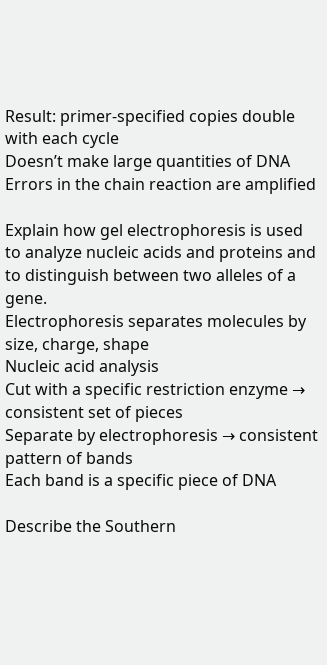Result: primer-specified copies double with each cycle
Doesn’t make large quantities of DNA
Errors in the chain reaction are amplified

Explain how gel electrophoresis is used to analyze nucleic acids and proteins and to distinguish between two alleles of a gene.
Electrophoresis separates molecules by size, charge, shape
Nucleic acid analysis
Cut with a specific restriction enzyme → consistent set of pieces
Separate by electrophoresis → consistent pattern of bands
Each band is a specific piece of DNA

Describe the Southern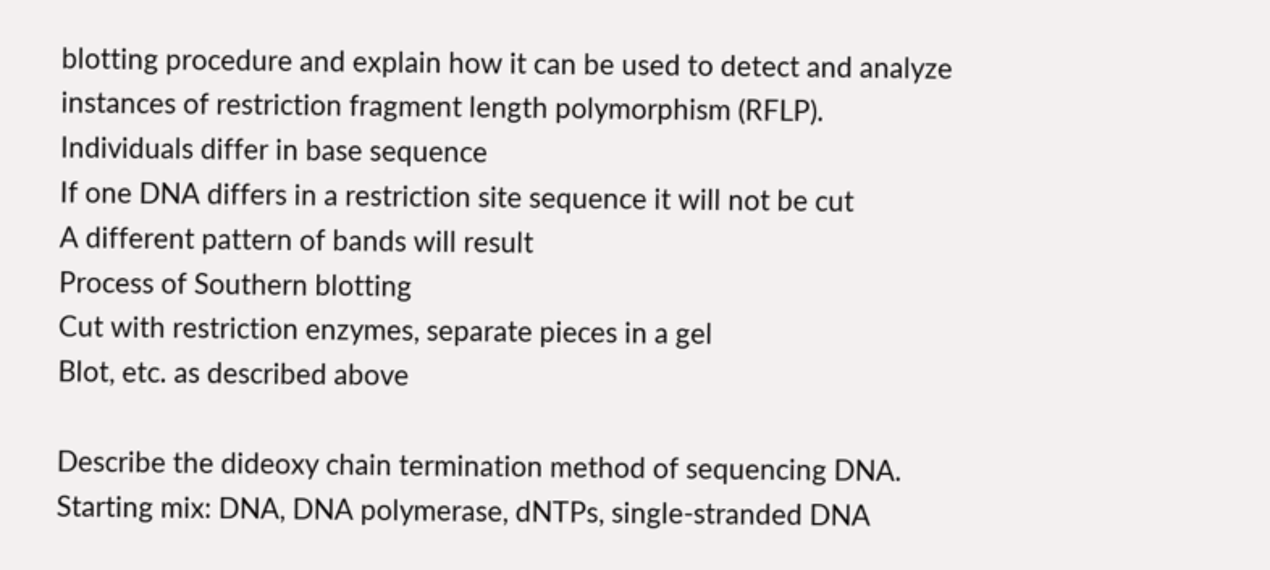blotting procedure and explain how it can be used to detect and analyze instances of restriction fragment length polymorphism (RFLP).
Individuals differ in base sequence
If one DNA differs in a restriction site sequence it will not be cut
A different pattern of bands will result
Process of Southern blotting
Cut with restriction enzymes, separate pieces in a gel
Blot, etc. as described above

Describe the dideoxy chain termination method of sequencing DNA.
Starting mix: DNA, DNA polymerase, dNTPs, single-stranded DNA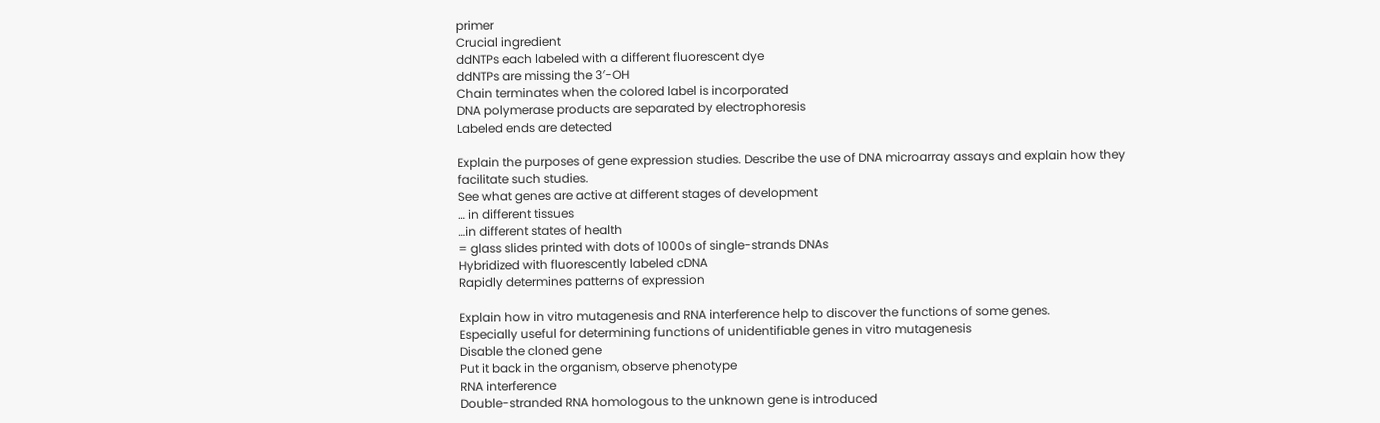primer
Crucial ingredient
ddNTPs each labeled with a different fluorescent dye
ddNTPs are missing the 3′-OH
Chain terminates when the colored label is incorporated
DNA polymerase products are separated by electrophoresis
Labeled ends are detected

Explain the purposes of gene expression studies. Describe the use of DNA microarray assays and explain how they facilitate such studies.
See what genes are active at different stages of development
… in different tissues
…in different states of health
= glass slides printed with dots of 1000s of single-strands DNAs
Hybridized with fluorescently labeled cDNA
Rapidly determines patterns of expression

Explain how in vitro mutagenesis and RNA interference help to discover the functions of some genes.
Especially useful for determining functions of unidentifiable genes in vitro mutagenesis
Disable the cloned gene
Put it back in the organism, observe phenotype
RNA interference
Double-stranded RNA homologous to the unknown gene is introduced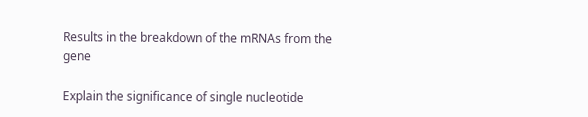Results in the breakdown of the mRNAs from the gene

Explain the significance of single nucleotide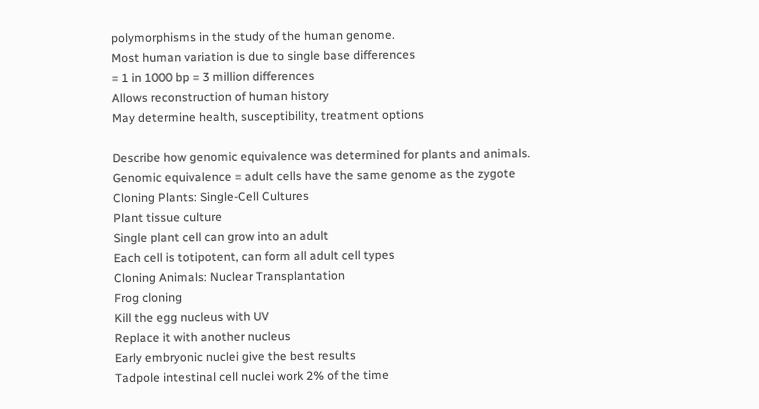polymorphisms in the study of the human genome.
Most human variation is due to single base differences
= 1 in 1000 bp = 3 million differences
Allows reconstruction of human history
May determine health, susceptibility, treatment options

Describe how genomic equivalence was determined for plants and animals.
Genomic equivalence = adult cells have the same genome as the zygote
Cloning Plants: Single-Cell Cultures
Plant tissue culture
Single plant cell can grow into an adult
Each cell is totipotent, can form all adult cell types
Cloning Animals: Nuclear Transplantation
Frog cloning
Kill the egg nucleus with UV
Replace it with another nucleus
Early embryonic nuclei give the best results
Tadpole intestinal cell nuclei work 2% of the time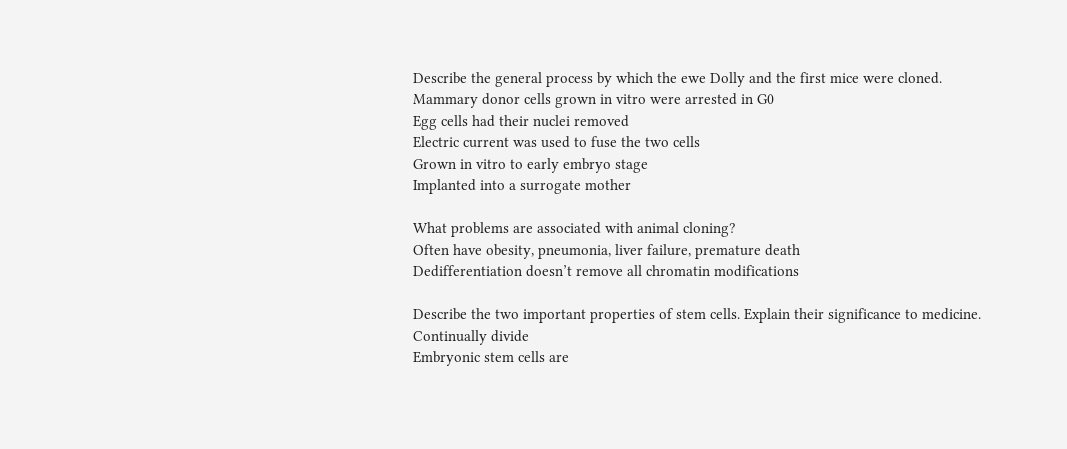Describe the general process by which the ewe Dolly and the first mice were cloned.
Mammary donor cells grown in vitro were arrested in G0
Egg cells had their nuclei removed
Electric current was used to fuse the two cells
Grown in vitro to early embryo stage
Implanted into a surrogate mother

What problems are associated with animal cloning?
Often have obesity, pneumonia, liver failure, premature death
Dedifferentiation doesn’t remove all chromatin modifications

Describe the two important properties of stem cells. Explain their significance to medicine.
Continually divide
Embryonic stem cells are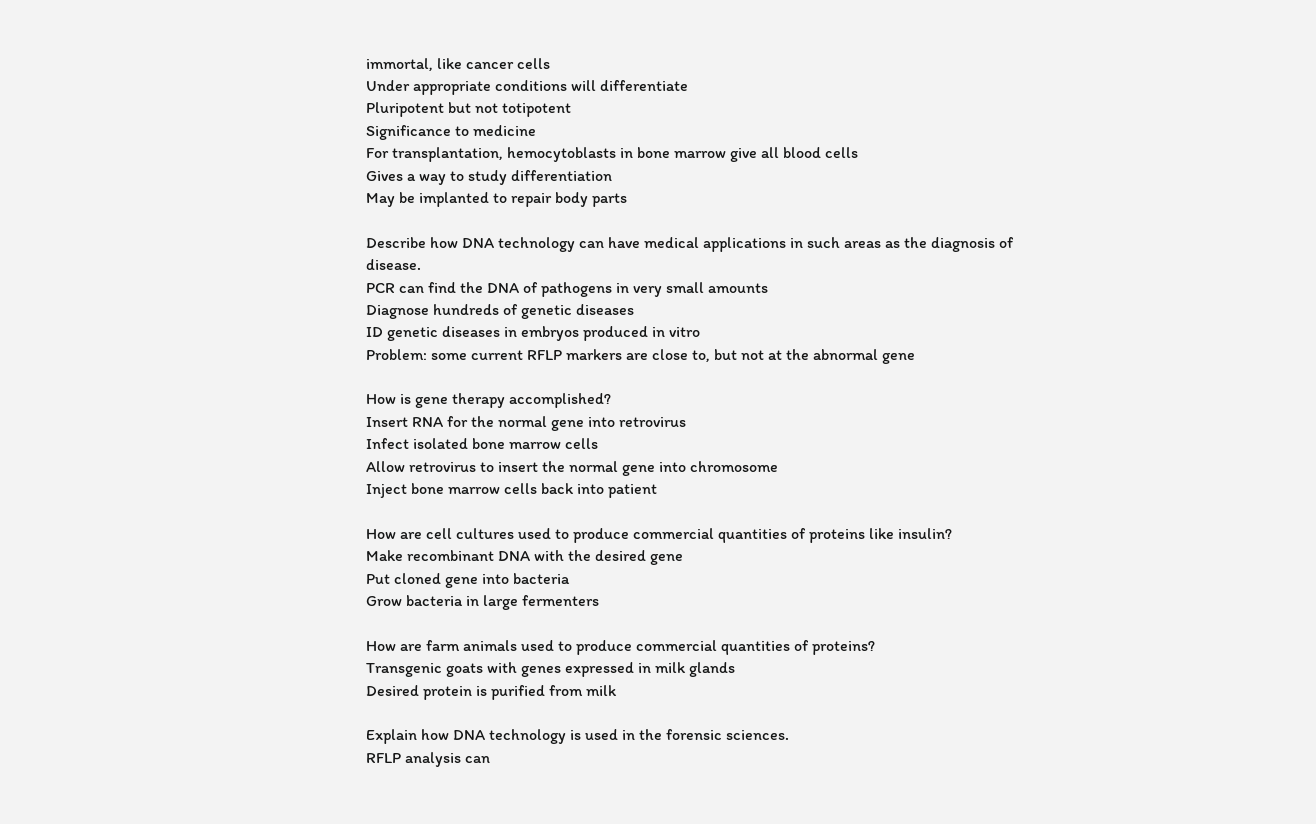immortal, like cancer cells
Under appropriate conditions will differentiate
Pluripotent but not totipotent
Significance to medicine
For transplantation, hemocytoblasts in bone marrow give all blood cells
Gives a way to study differentiation
May be implanted to repair body parts

Describe how DNA technology can have medical applications in such areas as the diagnosis of disease.
PCR can find the DNA of pathogens in very small amounts
Diagnose hundreds of genetic diseases
ID genetic diseases in embryos produced in vitro
Problem: some current RFLP markers are close to, but not at the abnormal gene

How is gene therapy accomplished?
Insert RNA for the normal gene into retrovirus
Infect isolated bone marrow cells
Allow retrovirus to insert the normal gene into chromosome
Inject bone marrow cells back into patient

How are cell cultures used to produce commercial quantities of proteins like insulin?
Make recombinant DNA with the desired gene
Put cloned gene into bacteria
Grow bacteria in large fermenters

How are farm animals used to produce commercial quantities of proteins?
Transgenic goats with genes expressed in milk glands
Desired protein is purified from milk

Explain how DNA technology is used in the forensic sciences.
RFLP analysis can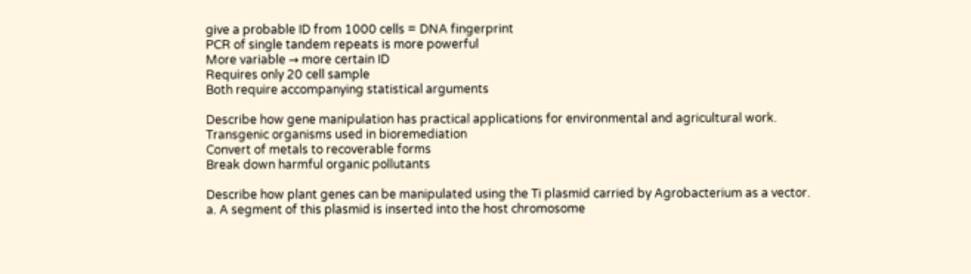give a probable ID from 1000 cells = DNA fingerprint
PCR of single tandem repeats is more powerful
More variable → more certain ID
Requires only 20 cell sample
Both require accompanying statistical arguments

Describe how gene manipulation has practical applications for environmental and agricultural work.
Transgenic organisms used in bioremediation
Convert of metals to recoverable forms
Break down harmful organic pollutants

Describe how plant genes can be manipulated using the Ti plasmid carried by Agrobacterium as a vector.
a. A segment of this plasmid is inserted into the host chromosome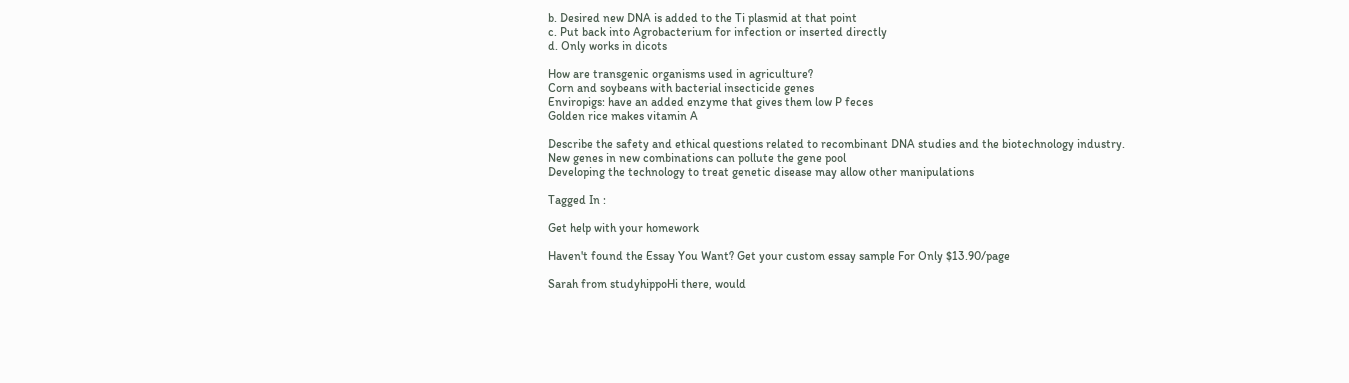b. Desired new DNA is added to the Ti plasmid at that point
c. Put back into Agrobacterium for infection or inserted directly
d. Only works in dicots

How are transgenic organisms used in agriculture?
Corn and soybeans with bacterial insecticide genes
Enviropigs: have an added enzyme that gives them low P feces
Golden rice makes vitamin A

Describe the safety and ethical questions related to recombinant DNA studies and the biotechnology industry.
New genes in new combinations can pollute the gene pool
Developing the technology to treat genetic disease may allow other manipulations

Tagged In :

Get help with your homework

Haven't found the Essay You Want? Get your custom essay sample For Only $13.90/page

Sarah from studyhippoHi there, would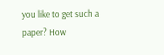you like to get such a paper? How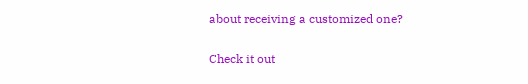about receiving a customized one?

Check it out